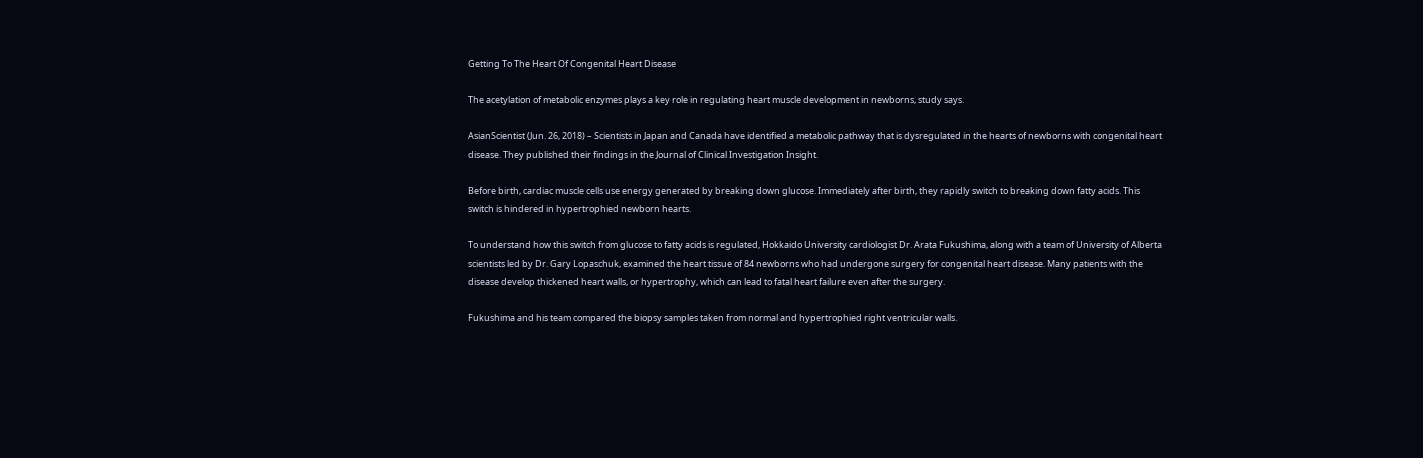Getting To The Heart Of Congenital Heart Disease

The acetylation of metabolic enzymes plays a key role in regulating heart muscle development in newborns, study says.

AsianScientist (Jun. 26, 2018) – Scientists in Japan and Canada have identified a metabolic pathway that is dysregulated in the hearts of newborns with congenital heart disease. They published their findings in the Journal of Clinical Investigation Insight.

Before birth, cardiac muscle cells use energy generated by breaking down glucose. Immediately after birth, they rapidly switch to breaking down fatty acids. This switch is hindered in hypertrophied newborn hearts.

To understand how this switch from glucose to fatty acids is regulated, Hokkaido University cardiologist Dr. Arata Fukushima, along with a team of University of Alberta scientists led by Dr. Gary Lopaschuk, examined the heart tissue of 84 newborns who had undergone surgery for congenital heart disease. Many patients with the disease develop thickened heart walls, or hypertrophy, which can lead to fatal heart failure even after the surgery.

Fukushima and his team compared the biopsy samples taken from normal and hypertrophied right ventricular walls.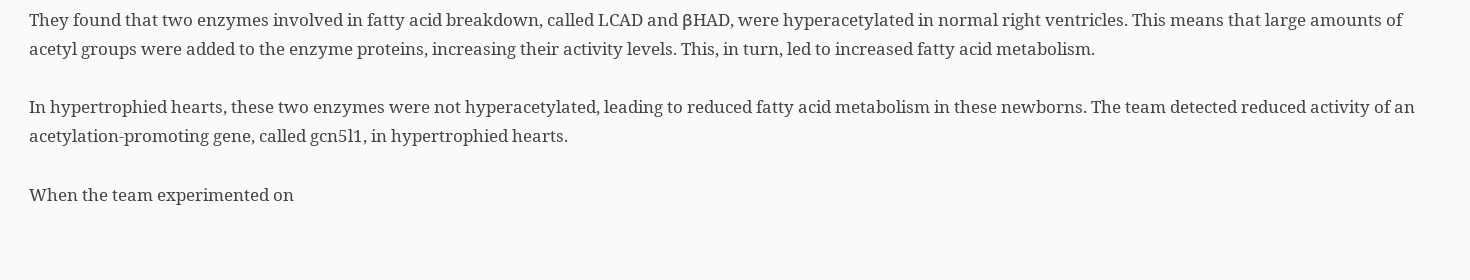They found that two enzymes involved in fatty acid breakdown, called LCAD and βHAD, were hyperacetylated in normal right ventricles. This means that large amounts of acetyl groups were added to the enzyme proteins, increasing their activity levels. This, in turn, led to increased fatty acid metabolism.

In hypertrophied hearts, these two enzymes were not hyperacetylated, leading to reduced fatty acid metabolism in these newborns. The team detected reduced activity of an acetylation-promoting gene, called gcn5l1, in hypertrophied hearts.

When the team experimented on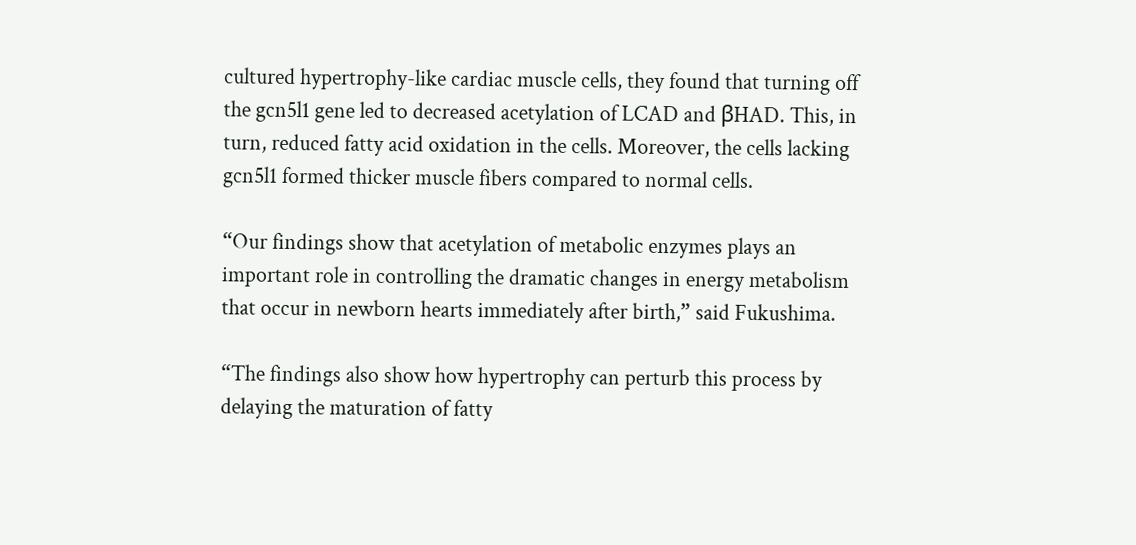cultured hypertrophy-like cardiac muscle cells, they found that turning off the gcn5l1 gene led to decreased acetylation of LCAD and βHAD. This, in turn, reduced fatty acid oxidation in the cells. Moreover, the cells lacking gcn5l1 formed thicker muscle fibers compared to normal cells.

“Our findings show that acetylation of metabolic enzymes plays an important role in controlling the dramatic changes in energy metabolism that occur in newborn hearts immediately after birth,” said Fukushima.

“The findings also show how hypertrophy can perturb this process by delaying the maturation of fatty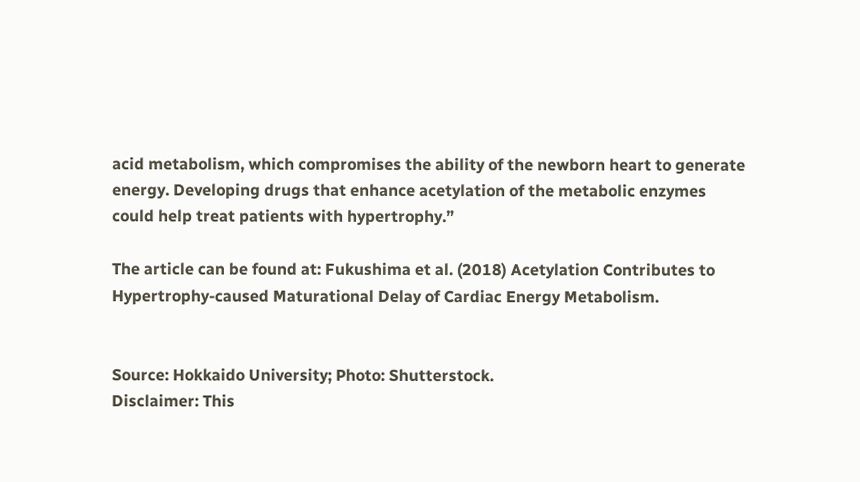acid metabolism, which compromises the ability of the newborn heart to generate energy. Developing drugs that enhance acetylation of the metabolic enzymes could help treat patients with hypertrophy.”

The article can be found at: Fukushima et al. (2018) Acetylation Contributes to Hypertrophy-caused Maturational Delay of Cardiac Energy Metabolism.


Source: Hokkaido University; Photo: Shutterstock.
Disclaimer: This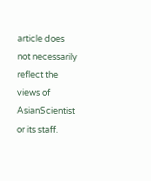article does not necessarily reflect the views of AsianScientist or its staff.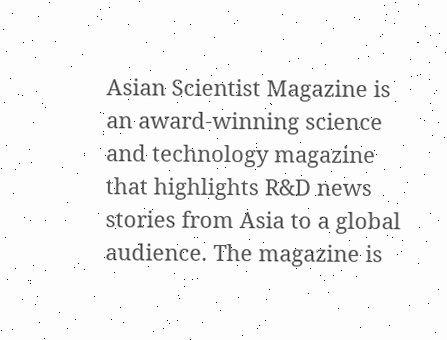Asian Scientist Magazine is an award-winning science and technology magazine that highlights R&D news stories from Asia to a global audience. The magazine is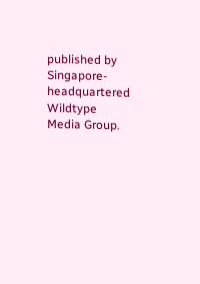published by Singapore-headquartered Wildtype Media Group.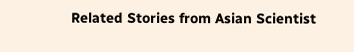Related Stories from Asian Scientist